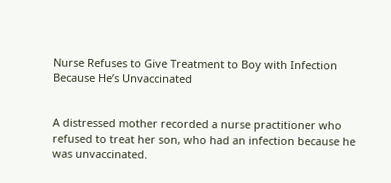Nurse Refuses to Give Treatment to Boy with Infection Because He’s Unvaccinated


A distressed mother recorded a nurse practitioner who refused to treat her son, who had an infection because he was unvaccinated.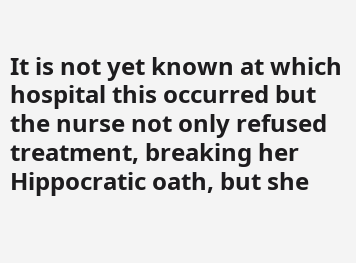It is not yet known at which hospital this occurred but the nurse not only refused treatment, breaking her Hippocratic oath, but she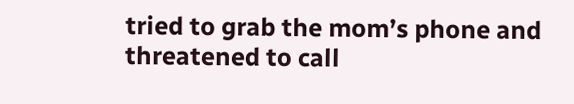tried to grab the mom’s phone and threatened to call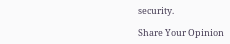security.

Share Your Opinion